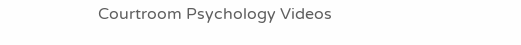Courtroom Psychology Videos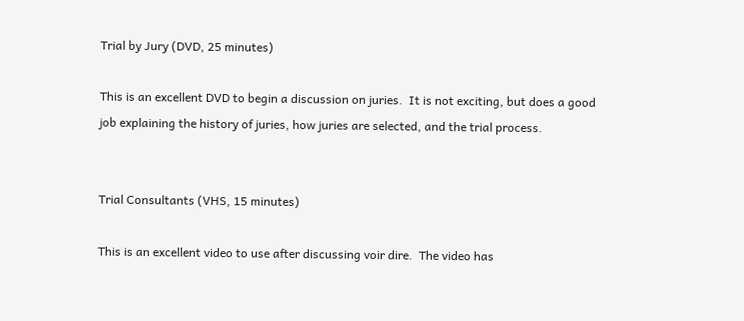Trial by Jury (DVD, 25 minutes)

This is an excellent DVD to begin a discussion on juries.  It is not exciting, but does a good job explaining the history of juries, how juries are selected, and the trial process.


Trial Consultants (VHS, 15 minutes)

This is an excellent video to use after discussing voir dire.  The video has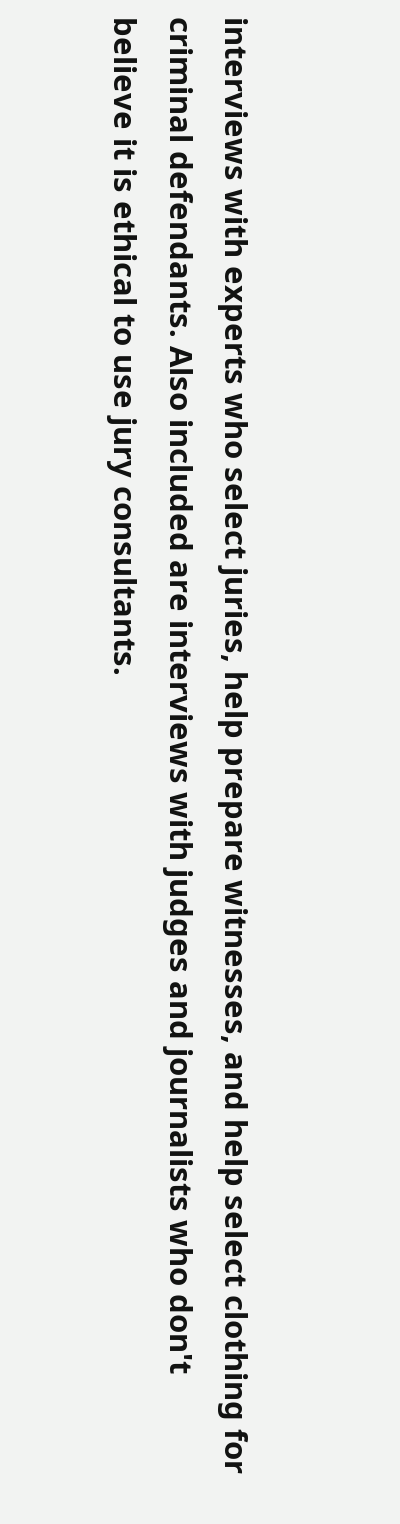interviews with experts who select juries, help prepare witnesses, and help select clothing for criminal defendants. Also included are interviews with judges and journalists who don't believe it is ethical to use jury consultants.